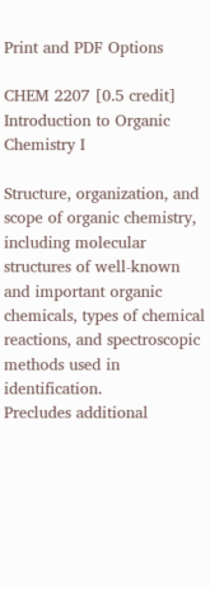Print and PDF Options

CHEM 2207 [0.5 credit] Introduction to Organic Chemistry I

Structure, organization, and scope of organic chemistry, including molecular structures of well-known and important organic chemicals, types of chemical reactions, and spectroscopic methods used in identification.
Precludes additional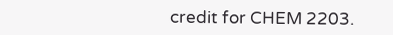credit for CHEM 2203.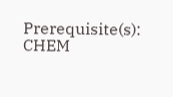Prerequisite(s): CHEM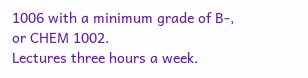1006 with a minimum grade of B-, or CHEM 1002.
Lectures three hours a week.